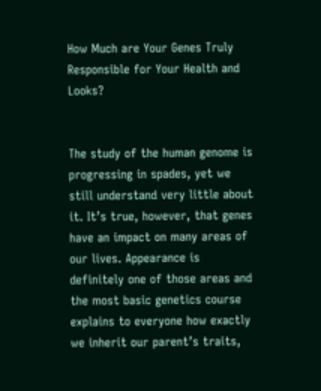How Much are Your Genes Truly Responsible for Your Health and Looks?


The study of the human genome is progressing in spades, yet we still understand very little about it. It’s true, however, that genes have an impact on many areas of our lives. Appearance is definitely one of those areas and the most basic genetics course explains to everyone how exactly we inherit our parent’s traits,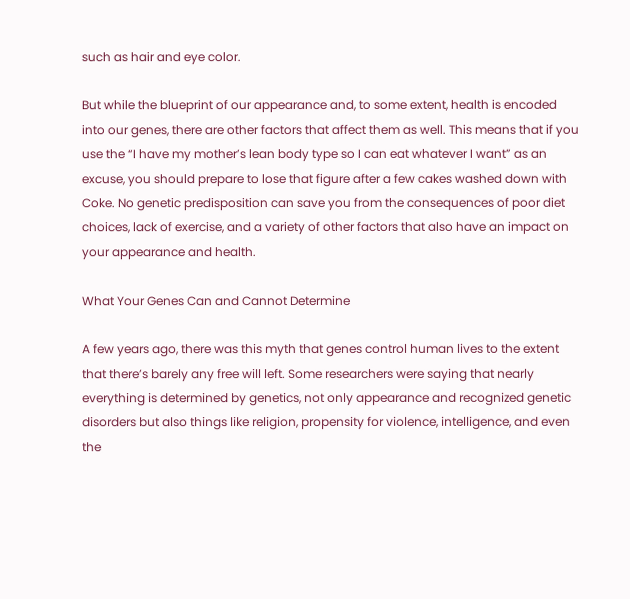such as hair and eye color.

But while the blueprint of our appearance and, to some extent, health is encoded into our genes, there are other factors that affect them as well. This means that if you use the “I have my mother’s lean body type so I can eat whatever I want” as an excuse, you should prepare to lose that figure after a few cakes washed down with Coke. No genetic predisposition can save you from the consequences of poor diet choices, lack of exercise, and a variety of other factors that also have an impact on your appearance and health.

What Your Genes Can and Cannot Determine

A few years ago, there was this myth that genes control human lives to the extent that there’s barely any free will left. Some researchers were saying that nearly everything is determined by genetics, not only appearance and recognized genetic disorders but also things like religion, propensity for violence, intelligence, and even the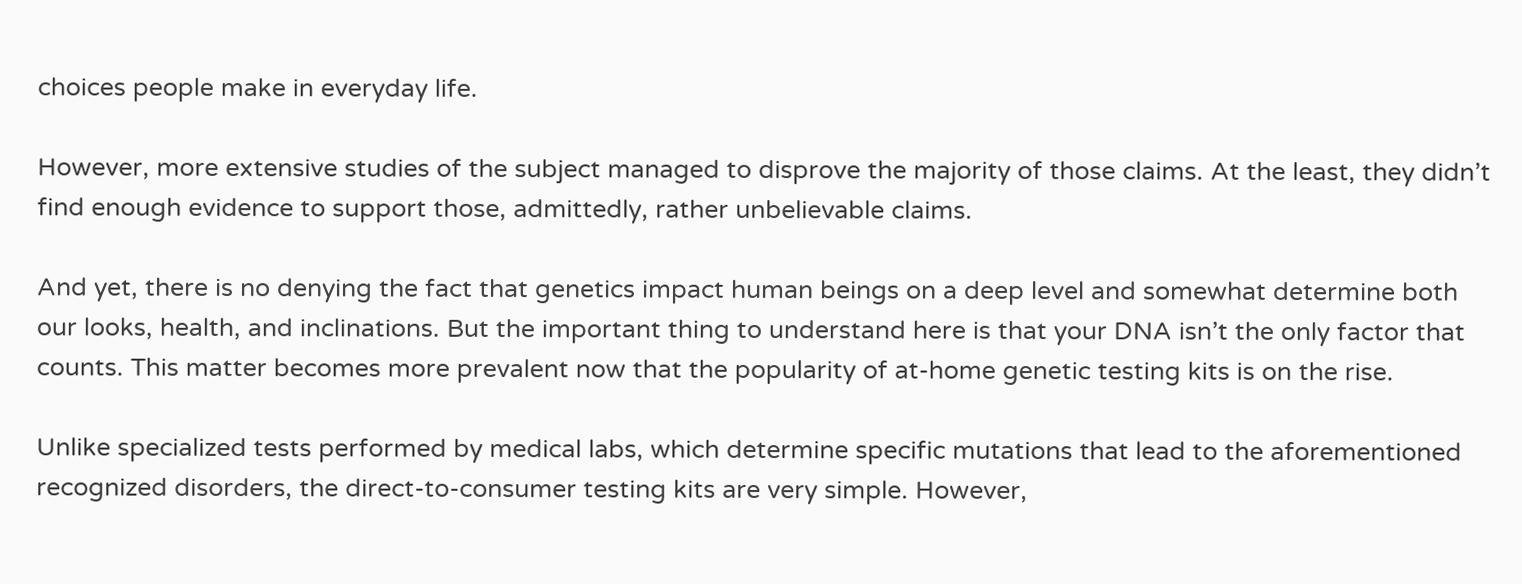choices people make in everyday life.

However, more extensive studies of the subject managed to disprove the majority of those claims. At the least, they didn’t find enough evidence to support those, admittedly, rather unbelievable claims.

And yet, there is no denying the fact that genetics impact human beings on a deep level and somewhat determine both our looks, health, and inclinations. But the important thing to understand here is that your DNA isn’t the only factor that counts. This matter becomes more prevalent now that the popularity of at-home genetic testing kits is on the rise.

Unlike specialized tests performed by medical labs, which determine specific mutations that lead to the aforementioned recognized disorders, the direct-to-consumer testing kits are very simple. However,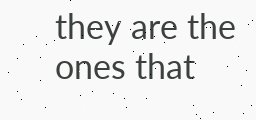they are the ones that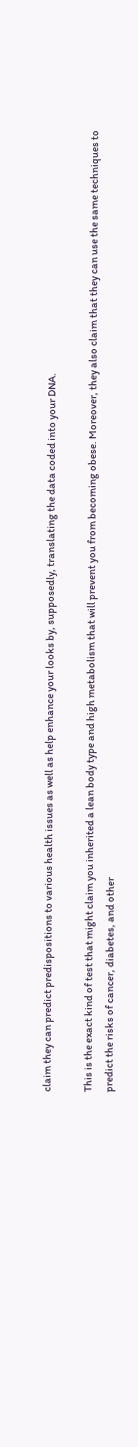claim they can predict predispositions to various health issues as well as help enhance your looks by, supposedly, translating the data coded into your DNA.

This is the exact kind of test that might claim you inherited a lean body type and high metabolism that will prevent you from becoming obese. Moreover, they also claim that they can use the same techniques to predict the risks of cancer, diabetes, and other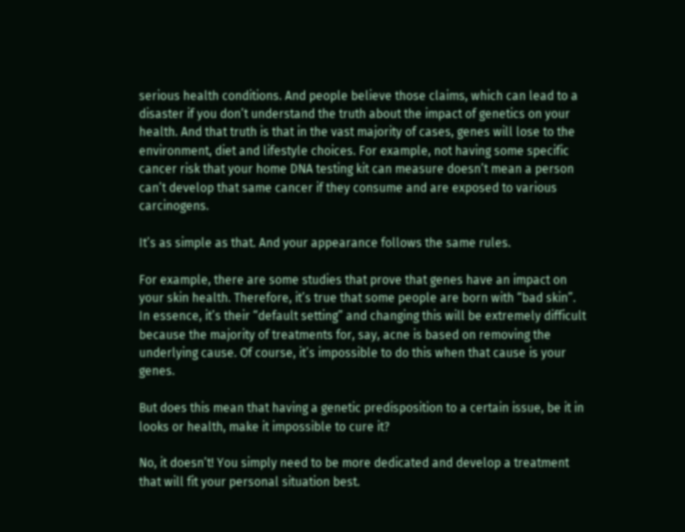serious health conditions. And people believe those claims, which can lead to a disaster if you don’t understand the truth about the impact of genetics on your health. And that truth is that in the vast majority of cases, genes will lose to the environment, diet and lifestyle choices. For example, not having some specific cancer risk that your home DNA testing kit can measure doesn’t mean a person can’t develop that same cancer if they consume and are exposed to various carcinogens.

It’s as simple as that. And your appearance follows the same rules.

For example, there are some studies that prove that genes have an impact on your skin health. Therefore, it’s true that some people are born with “bad skin”. In essence, it’s their “default setting” and changing this will be extremely difficult because the majority of treatments for, say, acne is based on removing the underlying cause. Of course, it’s impossible to do this when that cause is your genes.

But does this mean that having a genetic predisposition to a certain issue, be it in looks or health, make it impossible to cure it?

No, it doesn’t! You simply need to be more dedicated and develop a treatment that will fit your personal situation best.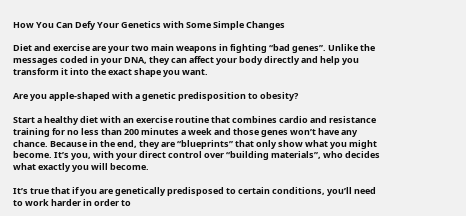How You Can Defy Your Genetics with Some Simple Changes

Diet and exercise are your two main weapons in fighting “bad genes”. Unlike the messages coded in your DNA, they can affect your body directly and help you transform it into the exact shape you want.

Are you apple-shaped with a genetic predisposition to obesity?

Start a healthy diet with an exercise routine that combines cardio and resistance training for no less than 200 minutes a week and those genes won’t have any chance. Because in the end, they are “blueprints” that only show what you might become. It’s you, with your direct control over “building materials”, who decides what exactly you will become.

It’s true that if you are genetically predisposed to certain conditions, you’ll need to work harder in order to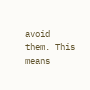avoid them. This means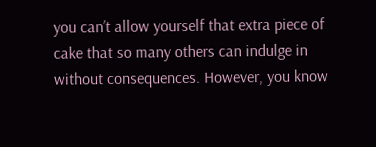you can’t allow yourself that extra piece of cake that so many others can indulge in without consequences. However, you know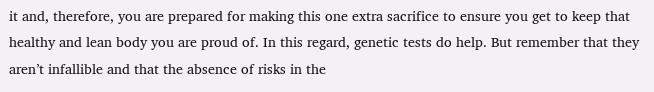it and, therefore, you are prepared for making this one extra sacrifice to ensure you get to keep that healthy and lean body you are proud of. In this regard, genetic tests do help. But remember that they aren’t infallible and that the absence of risks in the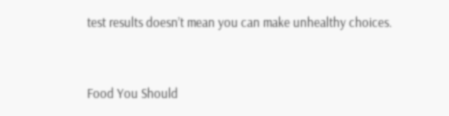test results doesn’t mean you can make unhealthy choices.


Food You Should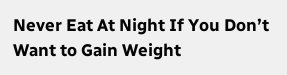Never Eat At Night If You Don’t Want to Gain Weight